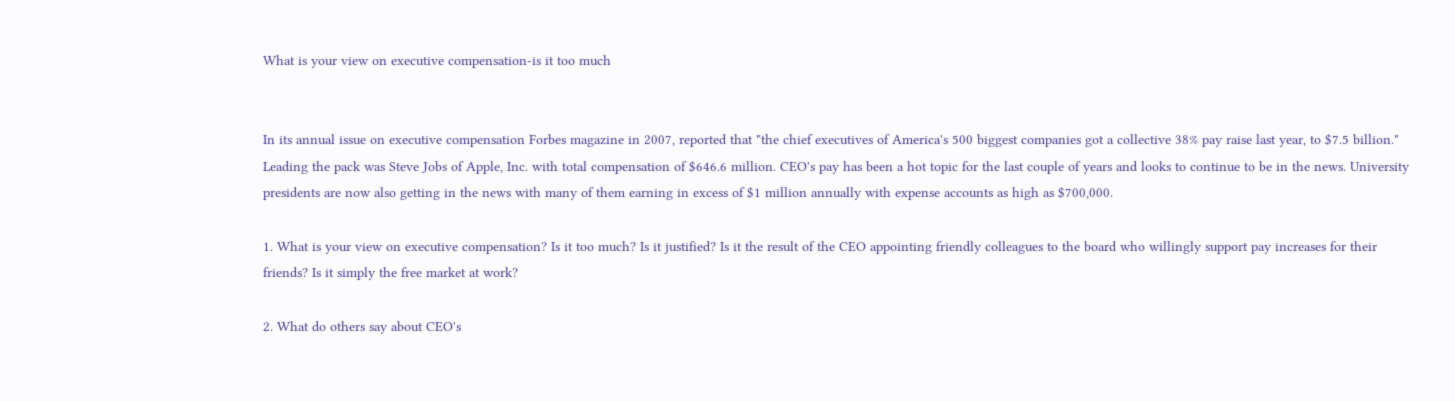What is your view on executive compensation-is it too much


In its annual issue on executive compensation Forbes magazine in 2007, reported that "the chief executives of America's 500 biggest companies got a collective 38% pay raise last year, to $7.5 billion." Leading the pack was Steve Jobs of Apple, Inc. with total compensation of $646.6 million. CEO's pay has been a hot topic for the last couple of years and looks to continue to be in the news. University presidents are now also getting in the news with many of them earning in excess of $1 million annually with expense accounts as high as $700,000.

1. What is your view on executive compensation? Is it too much? Is it justified? Is it the result of the CEO appointing friendly colleagues to the board who willingly support pay increases for their friends? Is it simply the free market at work?

2. What do others say about CEO's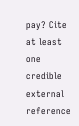pay? Cite at least one credible external reference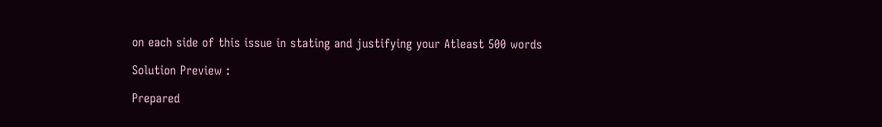on each side of this issue in stating and justifying your Atleast 500 words

Solution Preview :

Prepared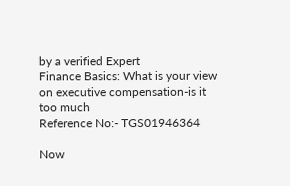by a verified Expert
Finance Basics: What is your view on executive compensation-is it too much
Reference No:- TGS01946364

Now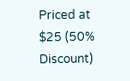Priced at $25 (50% Discount)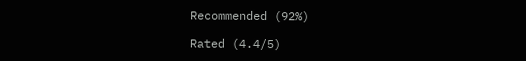Recommended (92%)

Rated (4.4/5)